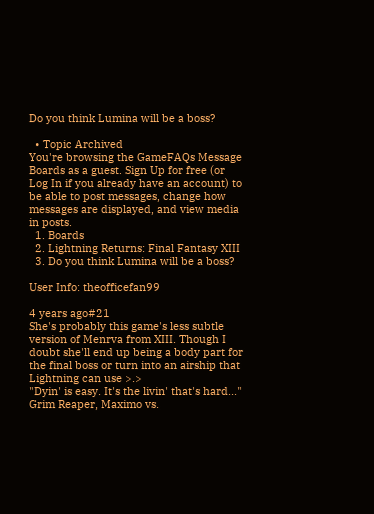Do you think Lumina will be a boss?

  • Topic Archived
You're browsing the GameFAQs Message Boards as a guest. Sign Up for free (or Log In if you already have an account) to be able to post messages, change how messages are displayed, and view media in posts.
  1. Boards
  2. Lightning Returns: Final Fantasy XIII
  3. Do you think Lumina will be a boss?

User Info: theofficefan99

4 years ago#21
She's probably this game's less subtle version of Menrva from XIII. Though I doubt she'll end up being a body part for the final boss or turn into an airship that Lightning can use >.>
"Dyin' is easy. It's the livin' that's hard..." Grim Reaper, Maximo vs.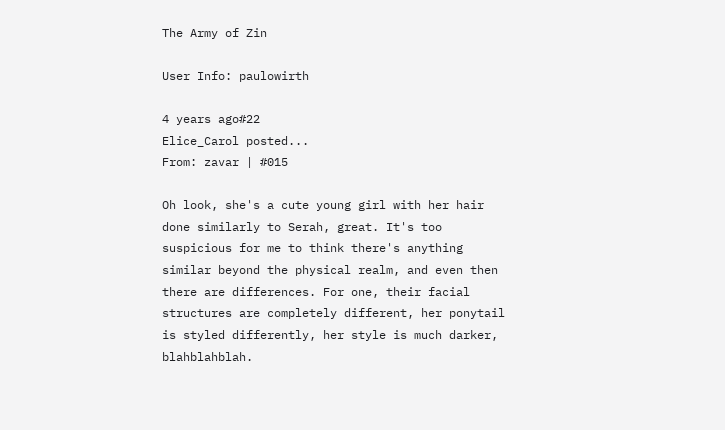The Army of Zin

User Info: paulowirth

4 years ago#22
Elice_Carol posted...
From: zavar | #015

Oh look, she's a cute young girl with her hair done similarly to Serah, great. It's too suspicious for me to think there's anything similar beyond the physical realm, and even then there are differences. For one, their facial structures are completely different, her ponytail is styled differently, her style is much darker, blahblahblah.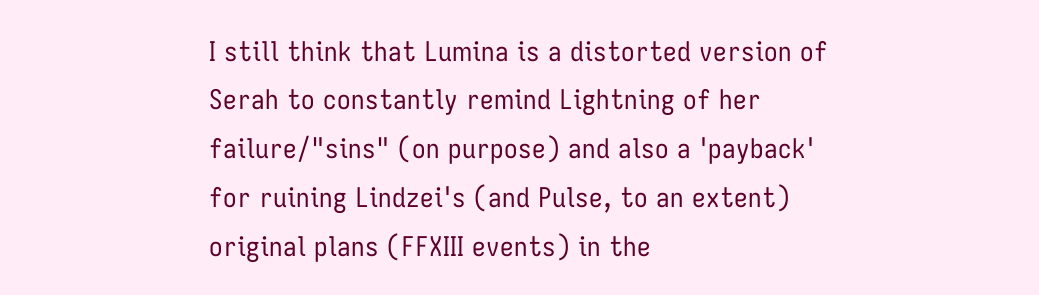I still think that Lumina is a distorted version of Serah to constantly remind Lightning of her failure/"sins" (on purpose) and also a 'payback' for ruining Lindzei's (and Pulse, to an extent) original plans (FFXIII events) in the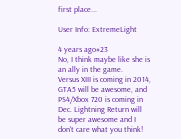first place...

User Info: ExtremeLight

4 years ago#23
No, I think maybe like she is an ally in the game.
Versus XIII is coming in 2014, GTA5 will be awesome, and PS4/Xbox 720 is coming in Dec. Lightning Return will be super awesome and I don't care what you think!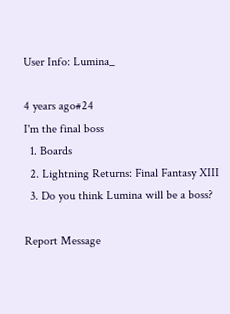User Info: Lumina_

4 years ago#24
I'm the final boss
  1. Boards
  2. Lightning Returns: Final Fantasy XIII
  3. Do you think Lumina will be a boss?

Report Message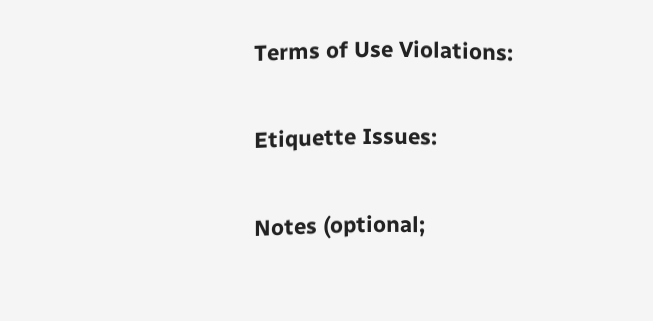Terms of Use Violations:

Etiquette Issues:

Notes (optional;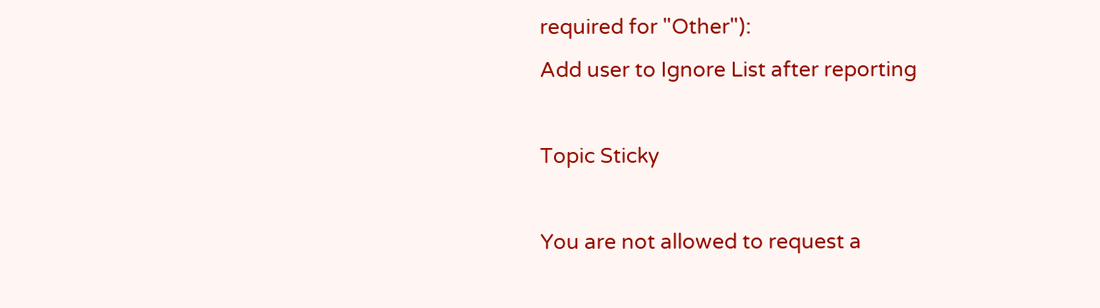required for "Other"):
Add user to Ignore List after reporting

Topic Sticky

You are not allowed to request a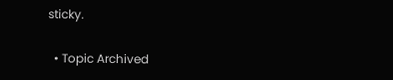sticky.

  • Topic Archived